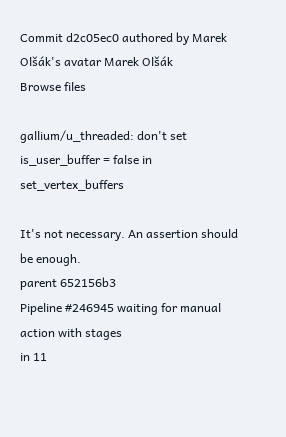Commit d2c05ec0 authored by Marek Olšák's avatar Marek Olšák
Browse files

gallium/u_threaded: don't set is_user_buffer = false in set_vertex_buffers

It's not necessary. An assertion should be enough.
parent 652156b3
Pipeline #246945 waiting for manual action with stages
in 11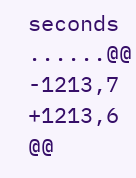seconds
......@@ -1213,7 +1213,6 @@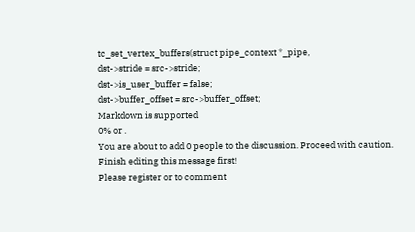tc_set_vertex_buffers(struct pipe_context *_pipe,
dst->stride = src->stride;
dst->is_user_buffer = false;
dst->buffer_offset = src->buffer_offset;
Markdown is supported
0% or .
You are about to add 0 people to the discussion. Proceed with caution.
Finish editing this message first!
Please register or to comment